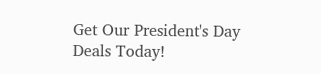Get Our President's Day Deals Today!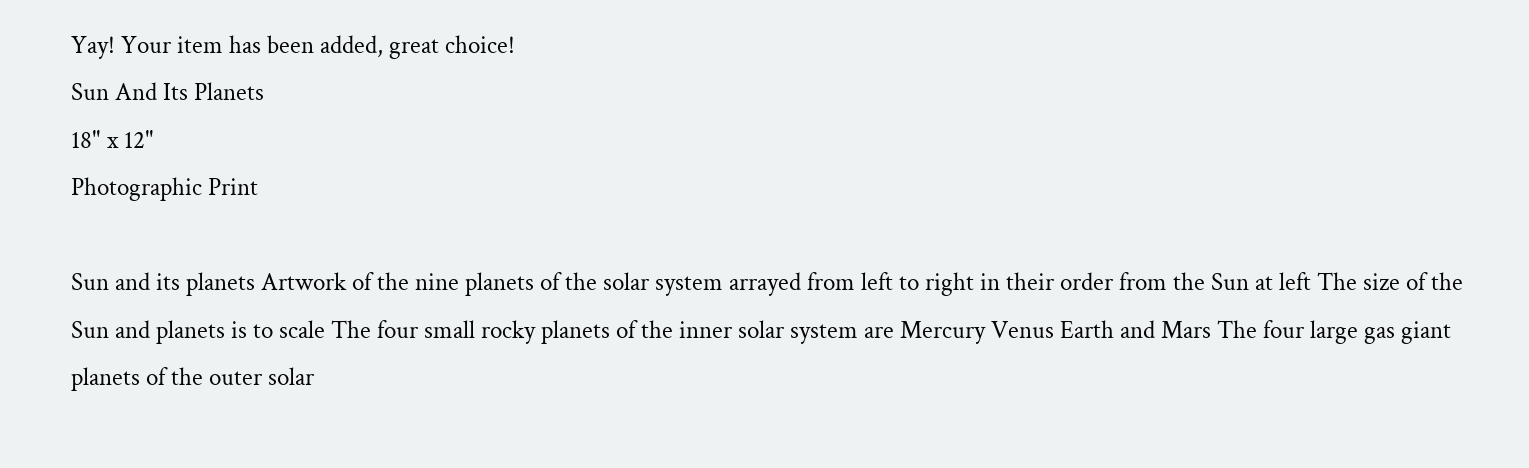Yay! Your item has been added, great choice!
Sun And Its Planets
18" x 12"
Photographic Print

Sun and its planets Artwork of the nine planets of the solar system arrayed from left to right in their order from the Sun at left The size of the Sun and planets is to scale The four small rocky planets of the inner solar system are Mercury Venus Earth and Mars The four large gas giant planets of the outer solar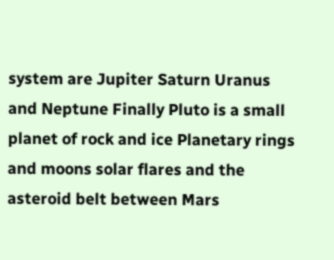system are Jupiter Saturn Uranus and Neptune Finally Pluto is a small planet of rock and ice Planetary rings and moons solar flares and the asteroid belt between Mars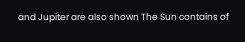and Jupiter are also shown The Sun contains of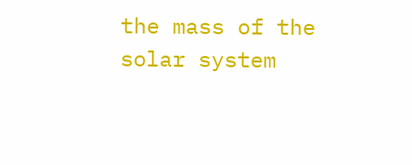the mass of the solar system